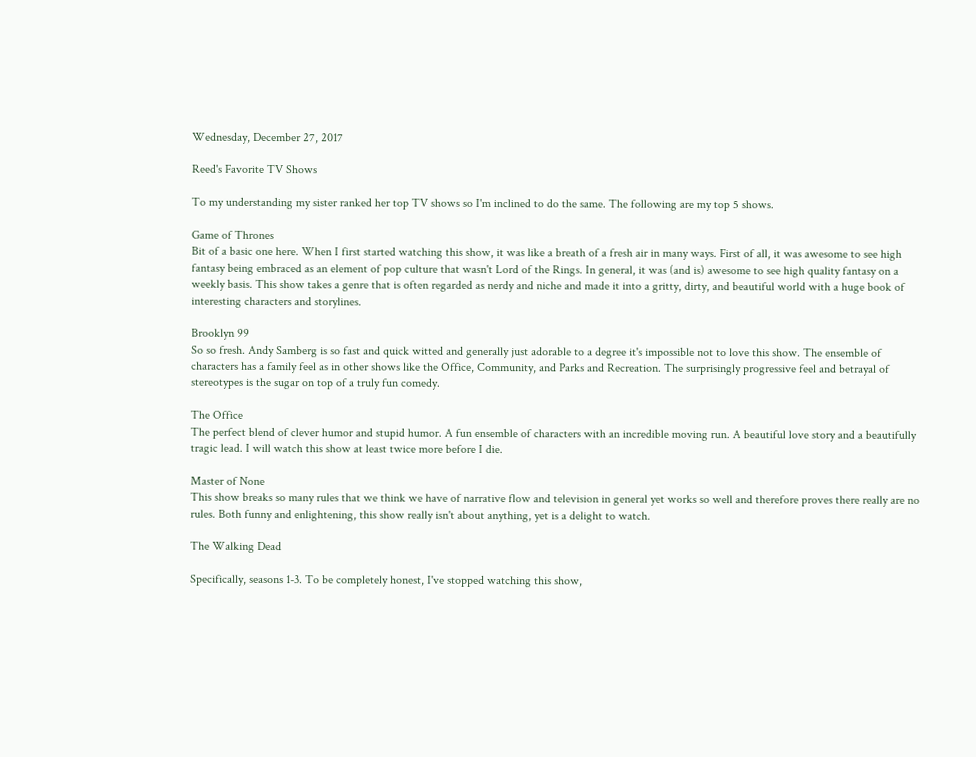Wednesday, December 27, 2017

Reed's Favorite TV Shows

To my understanding my sister ranked her top TV shows so I'm inclined to do the same. The following are my top 5 shows.

Game of Thrones
Bit of a basic one here. When I first started watching this show, it was like a breath of a fresh air in many ways. First of all, it was awesome to see high fantasy being embraced as an element of pop culture that wasn't Lord of the Rings. In general, it was (and is) awesome to see high quality fantasy on a weekly basis. This show takes a genre that is often regarded as nerdy and niche and made it into a gritty, dirty, and beautiful world with a huge book of interesting characters and storylines.

Brooklyn 99
So so fresh. Andy Samberg is so fast and quick witted and generally just adorable to a degree it's impossible not to love this show. The ensemble of characters has a family feel as in other shows like the Office, Community, and Parks and Recreation. The surprisingly progressive feel and betrayal of stereotypes is the sugar on top of a truly fun comedy.

The Office
The perfect blend of clever humor and stupid humor. A fun ensemble of characters with an incredible moving run. A beautiful love story and a beautifully tragic lead. I will watch this show at least twice more before I die.

Master of None
This show breaks so many rules that we think we have of narrative flow and television in general yet works so well and therefore proves there really are no rules. Both funny and enlightening, this show really isn't about anything, yet is a delight to watch.

The Walking Dead

Specifically, seasons 1-3. To be completely honest, I've stopped watching this show,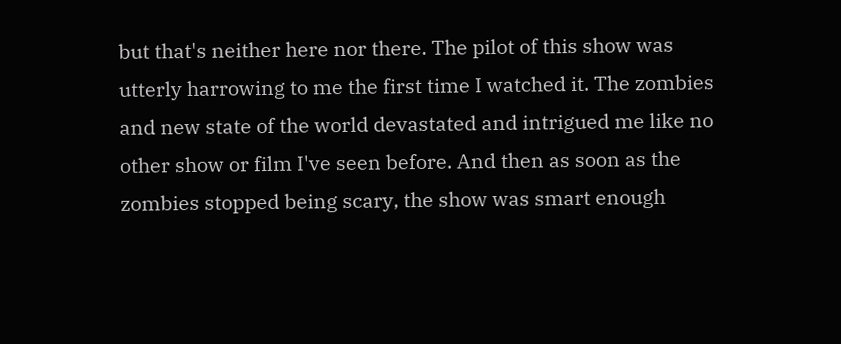but that's neither here nor there. The pilot of this show was utterly harrowing to me the first time I watched it. The zombies and new state of the world devastated and intrigued me like no other show or film I've seen before. And then as soon as the zombies stopped being scary, the show was smart enough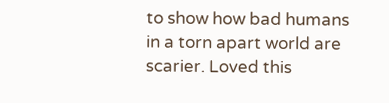to show how bad humans in a torn apart world are scarier. Loved this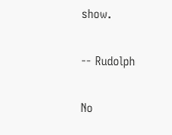show.

-- Rudolph

No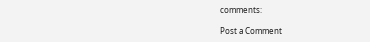comments:

Post a Comment